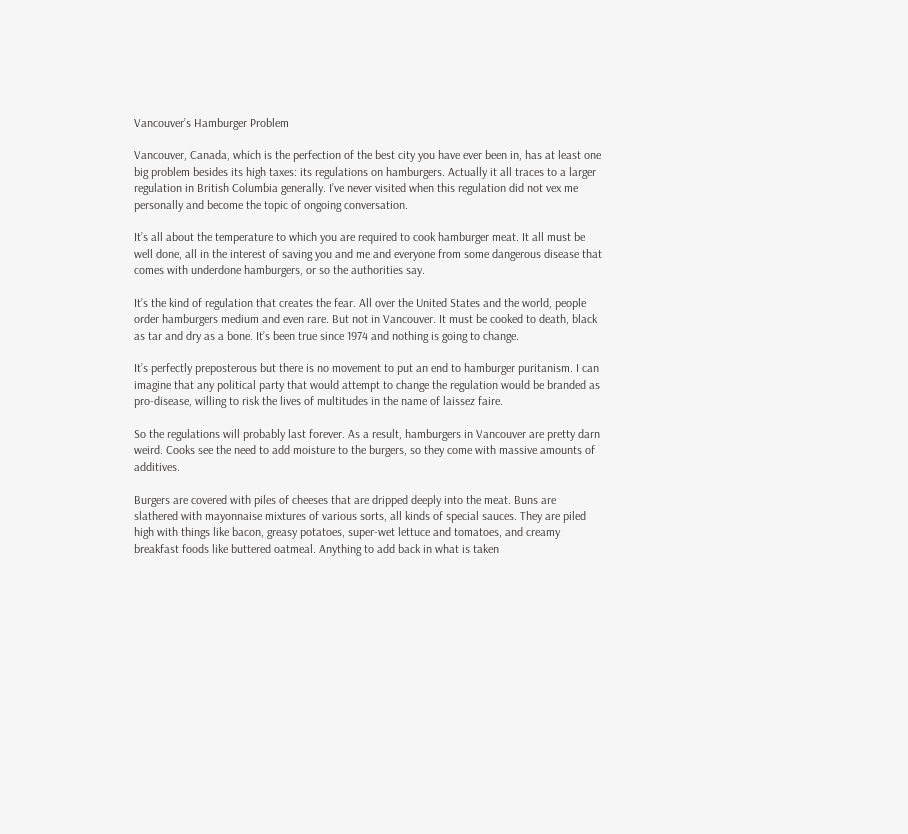Vancouver’s Hamburger Problem

Vancouver, Canada, which is the perfection of the best city you have ever been in, has at least one big problem besides its high taxes: its regulations on hamburgers. Actually it all traces to a larger regulation in British Columbia generally. I’ve never visited when this regulation did not vex me personally and become the topic of ongoing conversation.

It’s all about the temperature to which you are required to cook hamburger meat. It all must be well done, all in the interest of saving you and me and everyone from some dangerous disease that comes with underdone hamburgers, or so the authorities say.

It’s the kind of regulation that creates the fear. All over the United States and the world, people order hamburgers medium and even rare. But not in Vancouver. It must be cooked to death, black as tar and dry as a bone. It’s been true since 1974 and nothing is going to change.

It’s perfectly preposterous but there is no movement to put an end to hamburger puritanism. I can imagine that any political party that would attempt to change the regulation would be branded as pro-disease, willing to risk the lives of multitudes in the name of laissez faire.

So the regulations will probably last forever. As a result, hamburgers in Vancouver are pretty darn weird. Cooks see the need to add moisture to the burgers, so they come with massive amounts of additives.

Burgers are covered with piles of cheeses that are dripped deeply into the meat. Buns are slathered with mayonnaise mixtures of various sorts, all kinds of special sauces. They are piled high with things like bacon, greasy potatoes, super-wet lettuce and tomatoes, and creamy breakfast foods like buttered oatmeal. Anything to add back in what is taken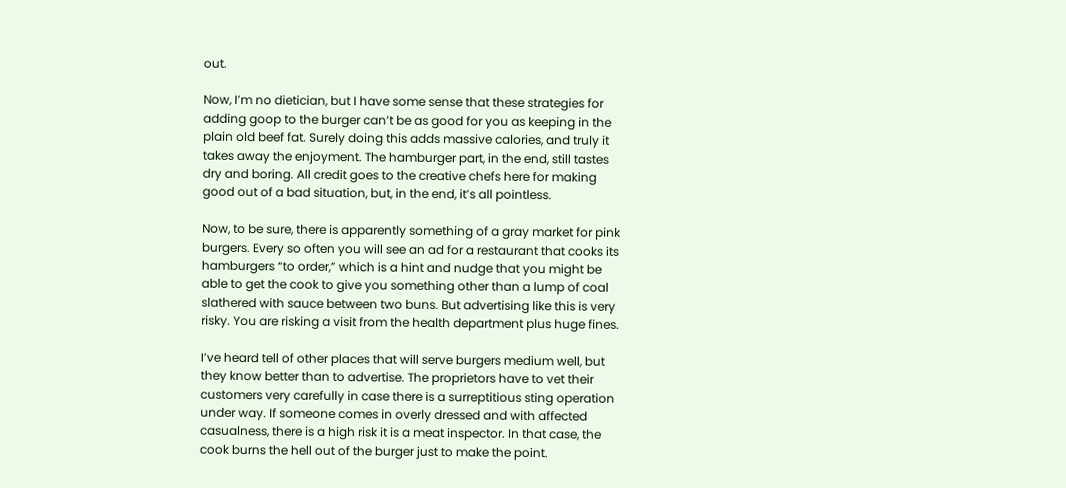out.

Now, I’m no dietician, but I have some sense that these strategies for adding goop to the burger can’t be as good for you as keeping in the plain old beef fat. Surely doing this adds massive calories, and truly it takes away the enjoyment. The hamburger part, in the end, still tastes dry and boring. All credit goes to the creative chefs here for making good out of a bad situation, but, in the end, it’s all pointless.

Now, to be sure, there is apparently something of a gray market for pink burgers. Every so often you will see an ad for a restaurant that cooks its hamburgers “to order,” which is a hint and nudge that you might be able to get the cook to give you something other than a lump of coal slathered with sauce between two buns. But advertising like this is very risky. You are risking a visit from the health department plus huge fines.

I’ve heard tell of other places that will serve burgers medium well, but they know better than to advertise. The proprietors have to vet their customers very carefully in case there is a surreptitious sting operation under way. If someone comes in overly dressed and with affected casualness, there is a high risk it is a meat inspector. In that case, the cook burns the hell out of the burger just to make the point.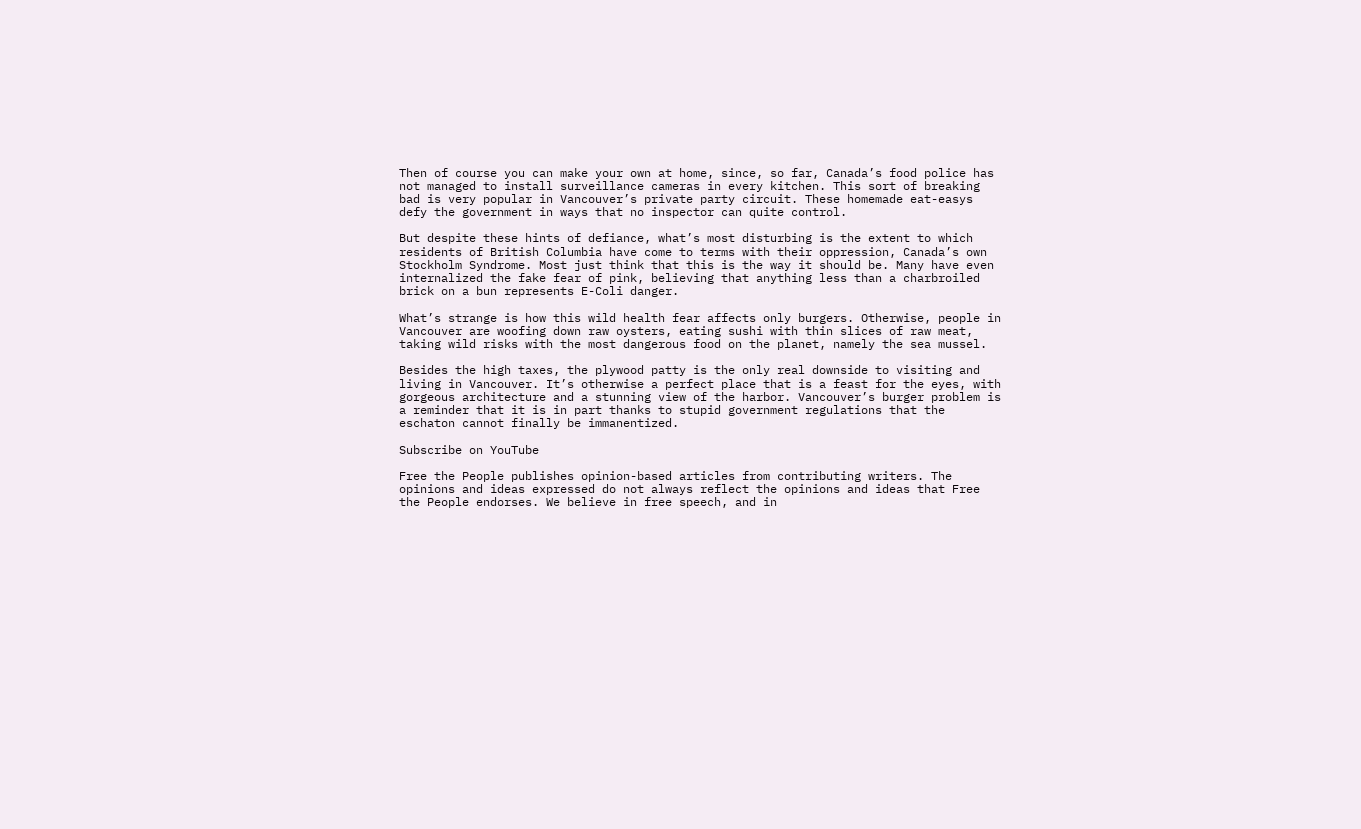Then of course you can make your own at home, since, so far, Canada’s food police has not managed to install surveillance cameras in every kitchen. This sort of breaking bad is very popular in Vancouver’s private party circuit. These homemade eat-easys defy the government in ways that no inspector can quite control.

But despite these hints of defiance, what’s most disturbing is the extent to which residents of British Columbia have come to terms with their oppression, Canada’s own Stockholm Syndrome. Most just think that this is the way it should be. Many have even internalized the fake fear of pink, believing that anything less than a charbroiled brick on a bun represents E-Coli danger.

What’s strange is how this wild health fear affects only burgers. Otherwise, people in Vancouver are woofing down raw oysters, eating sushi with thin slices of raw meat, taking wild risks with the most dangerous food on the planet, namely the sea mussel.

Besides the high taxes, the plywood patty is the only real downside to visiting and living in Vancouver. It’s otherwise a perfect place that is a feast for the eyes, with gorgeous architecture and a stunning view of the harbor. Vancouver’s burger problem is a reminder that it is in part thanks to stupid government regulations that the eschaton cannot finally be immanentized.

Subscribe on YouTube

Free the People publishes opinion-based articles from contributing writers. The opinions and ideas expressed do not always reflect the opinions and ideas that Free the People endorses. We believe in free speech, and in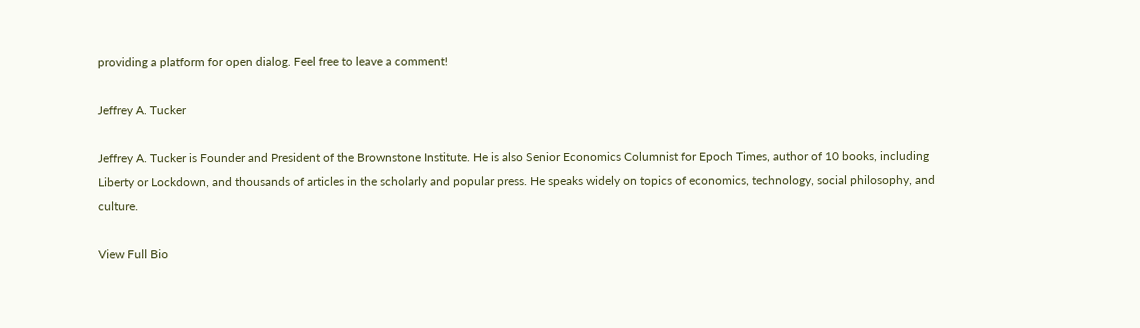providing a platform for open dialog. Feel free to leave a comment!

Jeffrey A. Tucker

Jeffrey A. Tucker is Founder and President of the Brownstone Institute. He is also Senior Economics Columnist for Epoch Times, author of 10 books, including Liberty or Lockdown, and thousands of articles in the scholarly and popular press. He speaks widely on topics of economics, technology, social philosophy, and culture.

View Full Bio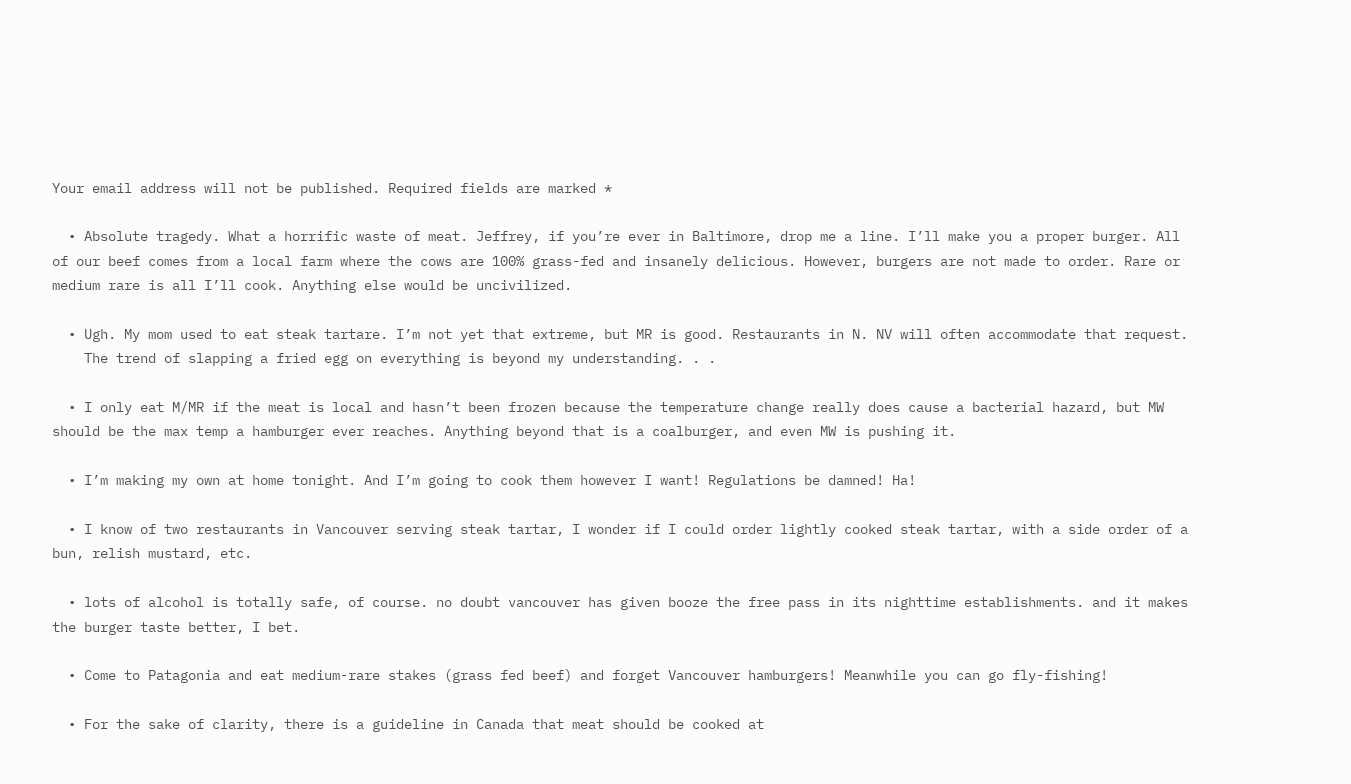Your email address will not be published. Required fields are marked *

  • Absolute tragedy. What a horrific waste of meat. Jeffrey, if you’re ever in Baltimore, drop me a line. I’ll make you a proper burger. All of our beef comes from a local farm where the cows are 100% grass-fed and insanely delicious. However, burgers are not made to order. Rare or medium rare is all I’ll cook. Anything else would be uncivilized.

  • Ugh. My mom used to eat steak tartare. I’m not yet that extreme, but MR is good. Restaurants in N. NV will often accommodate that request.
    The trend of slapping a fried egg on everything is beyond my understanding. . .

  • I only eat M/MR if the meat is local and hasn’t been frozen because the temperature change really does cause a bacterial hazard, but MW should be the max temp a hamburger ever reaches. Anything beyond that is a coalburger, and even MW is pushing it.

  • I’m making my own at home tonight. And I’m going to cook them however I want! Regulations be damned! Ha!

  • I know of two restaurants in Vancouver serving steak tartar, I wonder if I could order lightly cooked steak tartar, with a side order of a bun, relish mustard, etc.

  • lots of alcohol is totally safe, of course. no doubt vancouver has given booze the free pass in its nighttime establishments. and it makes the burger taste better, I bet.

  • Come to Patagonia and eat medium-rare stakes (grass fed beef) and forget Vancouver hamburgers! Meanwhile you can go fly-fishing!

  • For the sake of clarity, there is a guideline in Canada that meat should be cooked at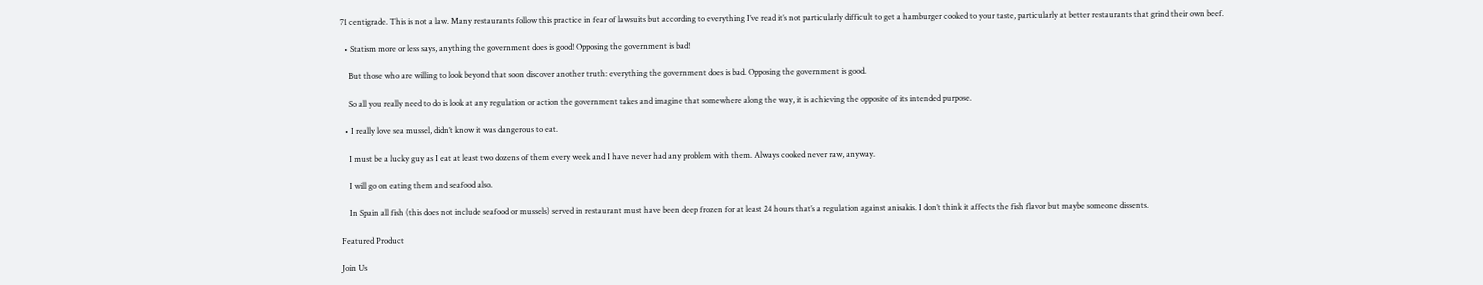71 centigrade. This is not a law. Many restaurants follow this practice in fear of lawsuits but according to everything I’ve read it’s not particularly difficult to get a hamburger cooked to your taste, particularly at better restaurants that grind their own beef.

  • Statism more or less says, anything the government does is good! Opposing the government is bad!

    But those who are willing to look beyond that soon discover another truth: everything the government does is bad. Opposing the government is good.

    So all you really need to do is look at any regulation or action the government takes and imagine that somewhere along the way, it is achieving the opposite of its intended purpose.

  • I really love sea mussel, didn’t know it was dangerous to eat.

    I must be a lucky guy as I eat at least two dozens of them every week and I have never had any problem with them. Always cooked never raw, anyway.

    I will go on eating them and seafood also.

    In Spain all fish (this does not include seafood or mussels) served in restaurant must have been deep frozen for at least 24 hours that’s a regulation against anisakis. I don’t think it affects the fish flavor but maybe someone dissents.

Featured Product

Join Us